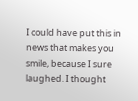I could have put this in news that makes you smile, because I sure laughed. I thought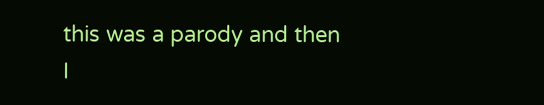this was a parody and then I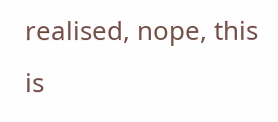realised, nope, this is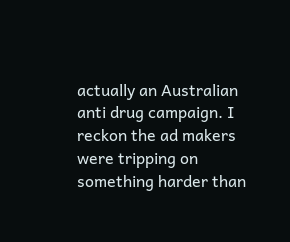actually an Australian anti drug campaign. I reckon the ad makers were tripping on something harder than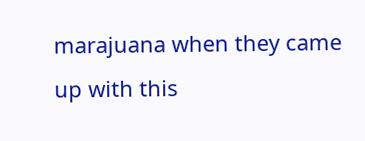marajuana when they came up with this